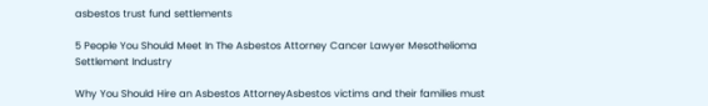asbestos trust fund settlements

5 People You Should Meet In The Asbestos Attorney Cancer Lawyer Mesothelioma Settlement Industry

Why You Should Hire an Asbestos AttorneyAsbestos victims and their families must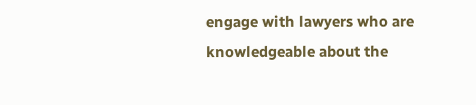engage with lawyers who are knowledgeable about the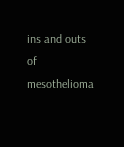ins and outs of mesothelioma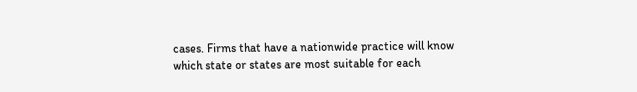cases. Firms that have a nationwide practice will know which state or states are most suitable for each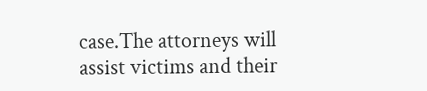case.The attorneys will assist victims and their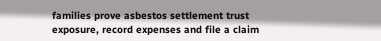families prove asbestos settlement trust exposure, record expenses and file a claim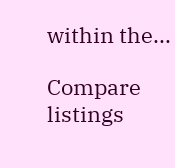within the...

Compare listings